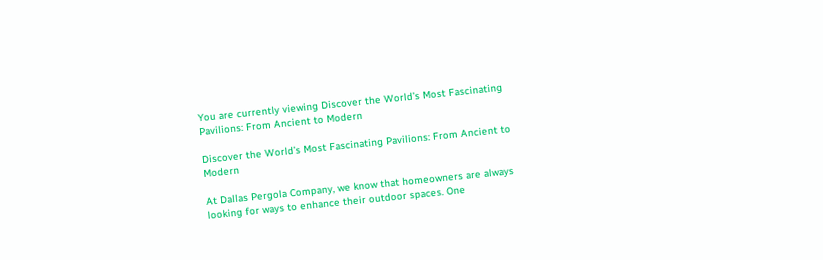You are currently viewing Discover the World’s Most Fascinating Pavilions: From Ancient to Modern

Discover the World’s Most Fascinating Pavilions: From Ancient to Modern

At Dallas Pergola Company, we know that homeowners are always looking for ways to enhance their outdoor spaces. One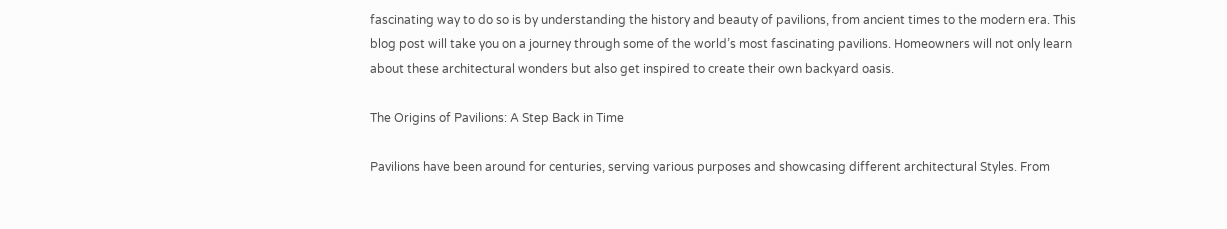fascinating way to do so is by understanding the history and beauty of pavilions, from ancient times to the modern era. This blog post will take you on a journey through some of the world’s most fascinating pavilions. Homeowners will not only learn about these architectural wonders but also get inspired to create their own backyard oasis.

The Origins of Pavilions: A Step Back in Time

Pavilions have been around for centuries, serving various purposes and showcasing different architectural Styles. From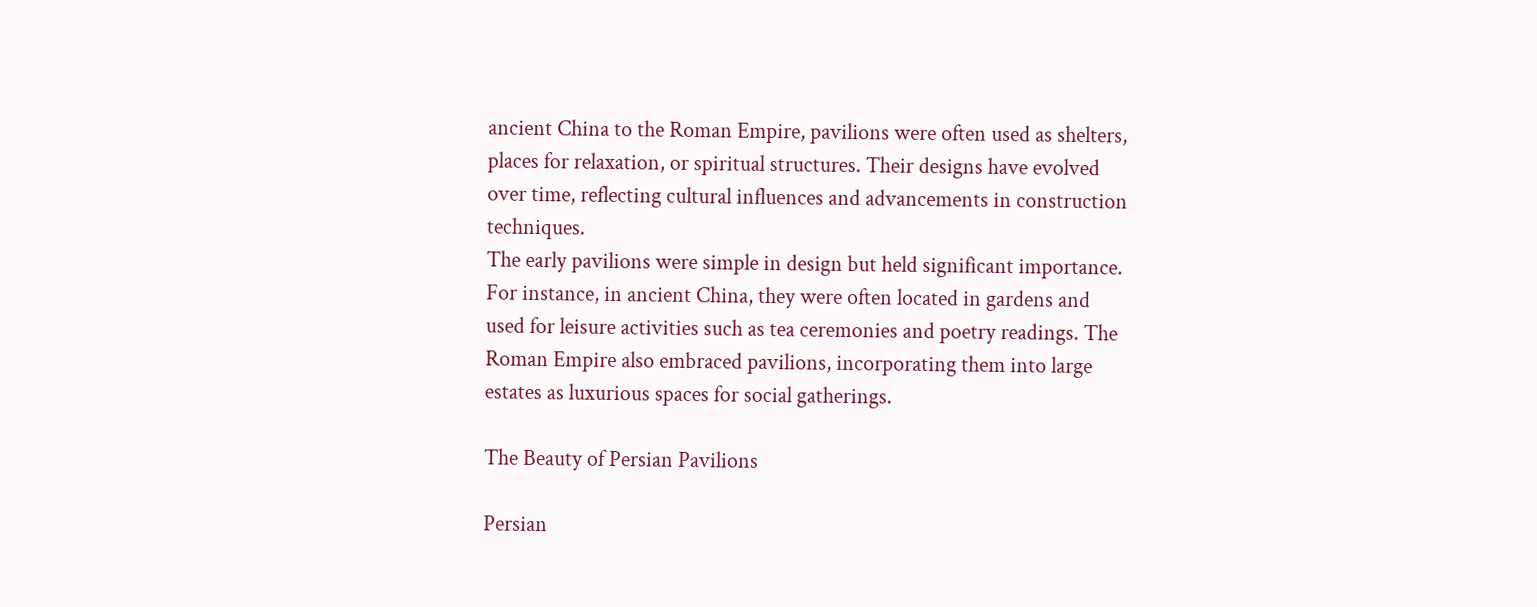ancient China to the Roman Empire, pavilions were often used as shelters, places for relaxation, or spiritual structures. Their designs have evolved over time, reflecting cultural influences and advancements in construction techniques.
The early pavilions were simple in design but held significant importance. For instance, in ancient China, they were often located in gardens and used for leisure activities such as tea ceremonies and poetry readings. The Roman Empire also embraced pavilions, incorporating them into large estates as luxurious spaces for social gatherings.

The Beauty of Persian Pavilions

Persian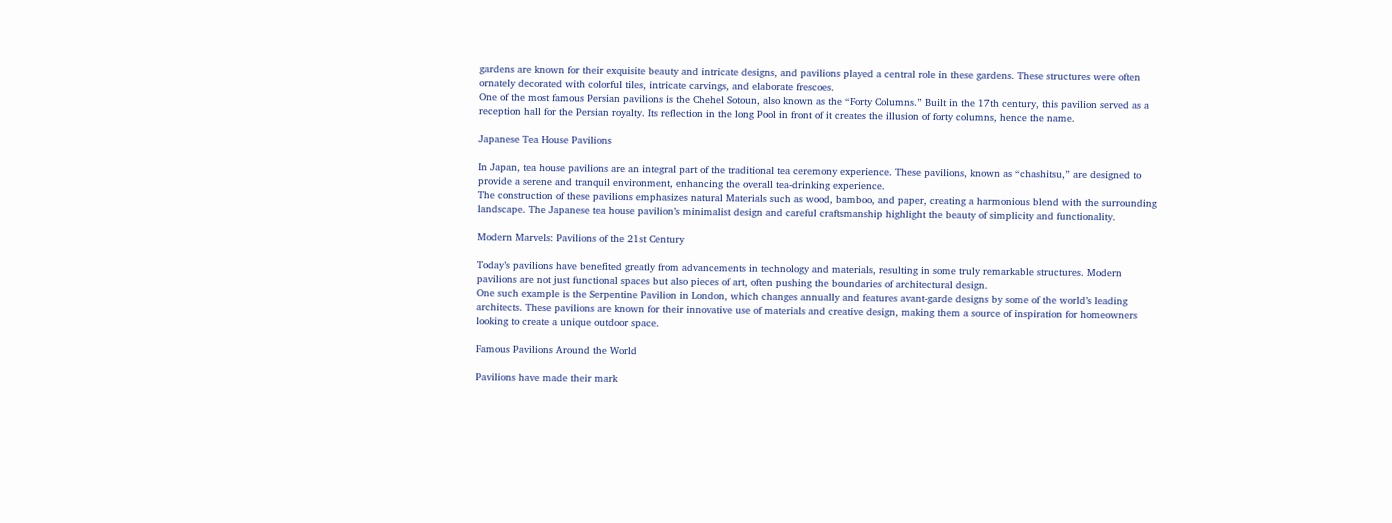gardens are known for their exquisite beauty and intricate designs, and pavilions played a central role in these gardens. These structures were often ornately decorated with colorful tiles, intricate carvings, and elaborate frescoes.
One of the most famous Persian pavilions is the Chehel Sotoun, also known as the “Forty Columns.” Built in the 17th century, this pavilion served as a reception hall for the Persian royalty. Its reflection in the long Pool in front of it creates the illusion of forty columns, hence the name.

Japanese Tea House Pavilions

In Japan, tea house pavilions are an integral part of the traditional tea ceremony experience. These pavilions, known as “chashitsu,” are designed to provide a serene and tranquil environment, enhancing the overall tea-drinking experience.
The construction of these pavilions emphasizes natural Materials such as wood, bamboo, and paper, creating a harmonious blend with the surrounding landscape. The Japanese tea house pavilion’s minimalist design and careful craftsmanship highlight the beauty of simplicity and functionality.

Modern Marvels: Pavilions of the 21st Century

Today’s pavilions have benefited greatly from advancements in technology and materials, resulting in some truly remarkable structures. Modern pavilions are not just functional spaces but also pieces of art, often pushing the boundaries of architectural design.
One such example is the Serpentine Pavilion in London, which changes annually and features avant-garde designs by some of the world’s leading architects. These pavilions are known for their innovative use of materials and creative design, making them a source of inspiration for homeowners looking to create a unique outdoor space.

Famous Pavilions Around the World

Pavilions have made their mark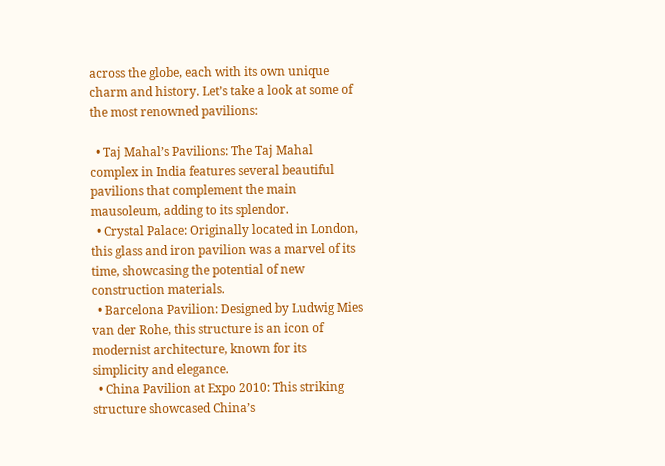across the globe, each with its own unique charm and history. Let’s take a look at some of the most renowned pavilions:

  • Taj Mahal’s Pavilions: The Taj Mahal complex in India features several beautiful pavilions that complement the main mausoleum, adding to its splendor.
  • Crystal Palace: Originally located in London, this glass and iron pavilion was a marvel of its time, showcasing the potential of new construction materials.
  • Barcelona Pavilion: Designed by Ludwig Mies van der Rohe, this structure is an icon of modernist architecture, known for its simplicity and elegance.
  • China Pavilion at Expo 2010: This striking structure showcased China’s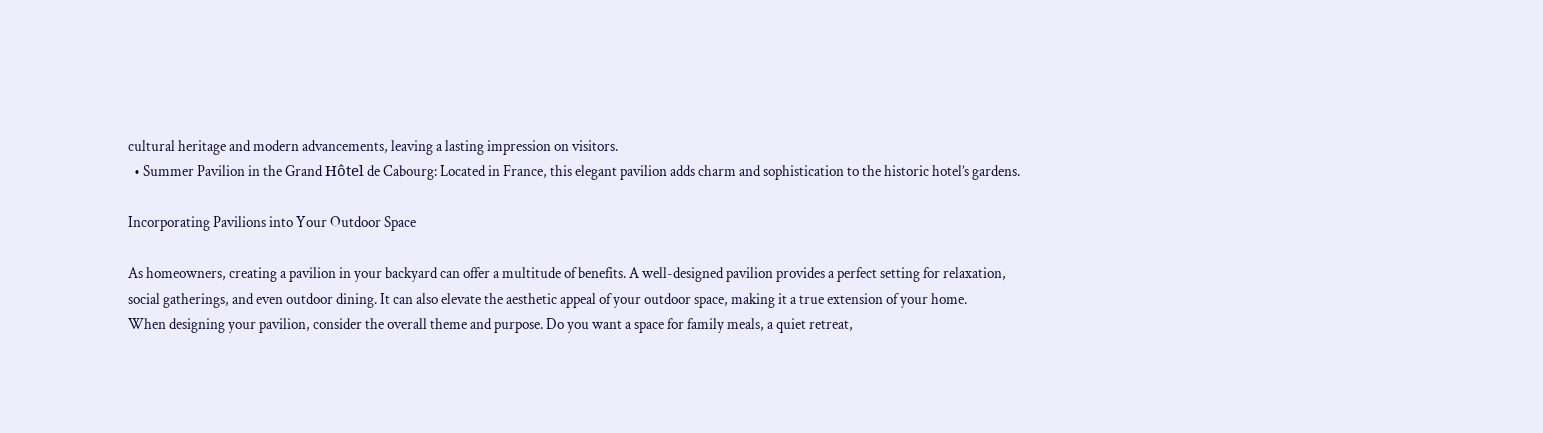cultural heritage and modern advancements, leaving a lasting impression on visitors.
  • Summer Pavilion in the Grand Hôtel de Cabourg: Located in France, this elegant pavilion adds charm and sophistication to the historic hotel’s gardens.

Incorporating Pavilions into Your Outdoor Space

As homeowners, creating a pavilion in your backyard can offer a multitude of benefits. A well-designed pavilion provides a perfect setting for relaxation, social gatherings, and even outdoor dining. It can also elevate the aesthetic appeal of your outdoor space, making it a true extension of your home.
When designing your pavilion, consider the overall theme and purpose. Do you want a space for family meals, a quiet retreat,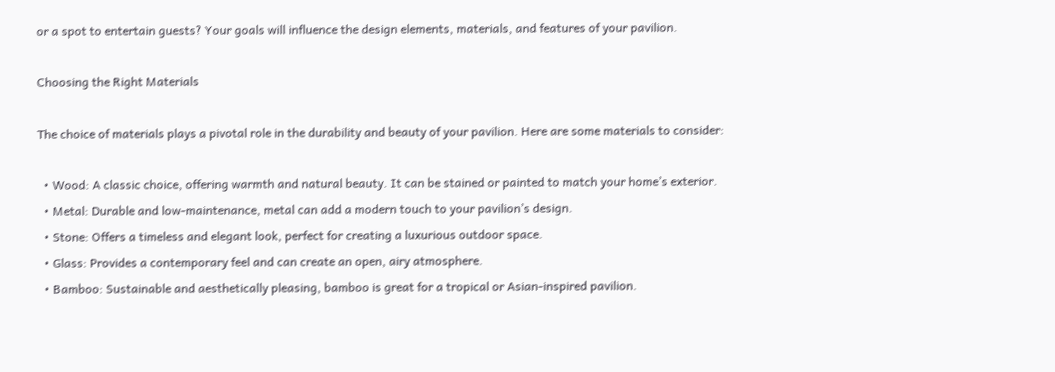or a spot to entertain guests? Your goals will influence the design elements, materials, and features of your pavilion.

Choosing the Right Materials

The choice of materials plays a pivotal role in the durability and beauty of your pavilion. Here are some materials to consider:

  • Wood: A classic choice, offering warmth and natural beauty. It can be stained or painted to match your home’s exterior.
  • Metal: Durable and low-maintenance, metal can add a modern touch to your pavilion’s design.
  • Stone: Offers a timeless and elegant look, perfect for creating a luxurious outdoor space.
  • Glass: Provides a contemporary feel and can create an open, airy atmosphere.
  • Bamboo: Sustainable and aesthetically pleasing, bamboo is great for a tropical or Asian-inspired pavilion.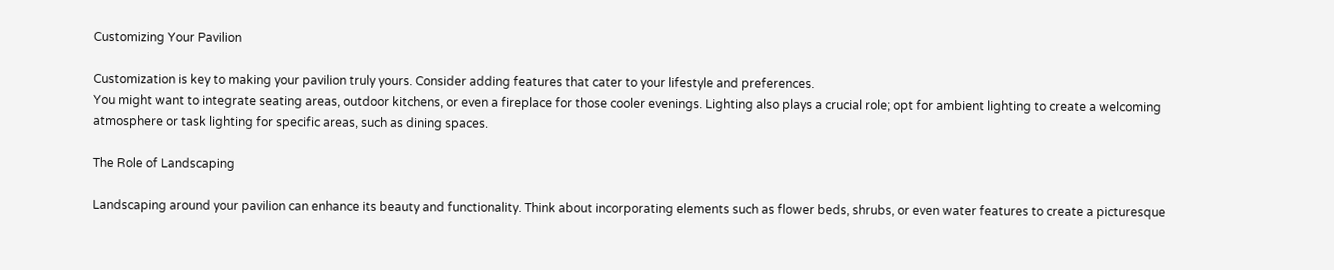Customizing Your Pavilion

Customization is key to making your pavilion truly yours. Consider adding features that cater to your lifestyle and preferences.
You might want to integrate seating areas, outdoor kitchens, or even a fireplace for those cooler evenings. Lighting also plays a crucial role; opt for ambient lighting to create a welcoming atmosphere or task lighting for specific areas, such as dining spaces.

The Role of Landscaping

Landscaping around your pavilion can enhance its beauty and functionality. Think about incorporating elements such as flower beds, shrubs, or even water features to create a picturesque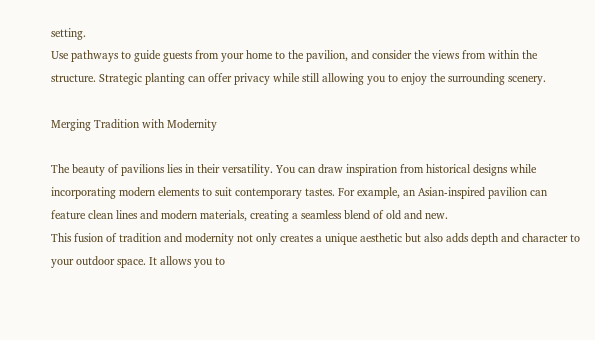setting.
Use pathways to guide guests from your home to the pavilion, and consider the views from within the structure. Strategic planting can offer privacy while still allowing you to enjoy the surrounding scenery.

Merging Tradition with Modernity

The beauty of pavilions lies in their versatility. You can draw inspiration from historical designs while incorporating modern elements to suit contemporary tastes. For example, an Asian-inspired pavilion can feature clean lines and modern materials, creating a seamless blend of old and new.
This fusion of tradition and modernity not only creates a unique aesthetic but also adds depth and character to your outdoor space. It allows you to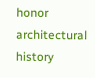honor architectural history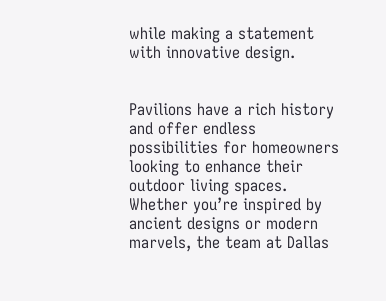while making a statement with innovative design.


Pavilions have a rich history and offer endless possibilities for homeowners looking to enhance their outdoor living spaces. Whether you’re inspired by ancient designs or modern marvels, the team at Dallas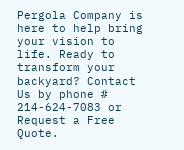Pergola Company is here to help bring your vision to life. Ready to transform your backyard? Contact Us by phone # 214-624-7083 or Request a Free Quote.